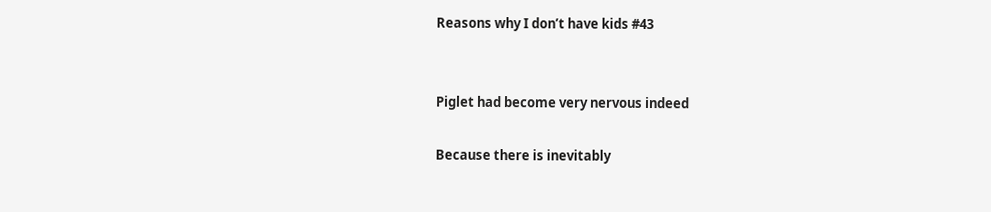Reasons why I don’t have kids #43


Piglet had become very nervous indeed

Because there is inevitably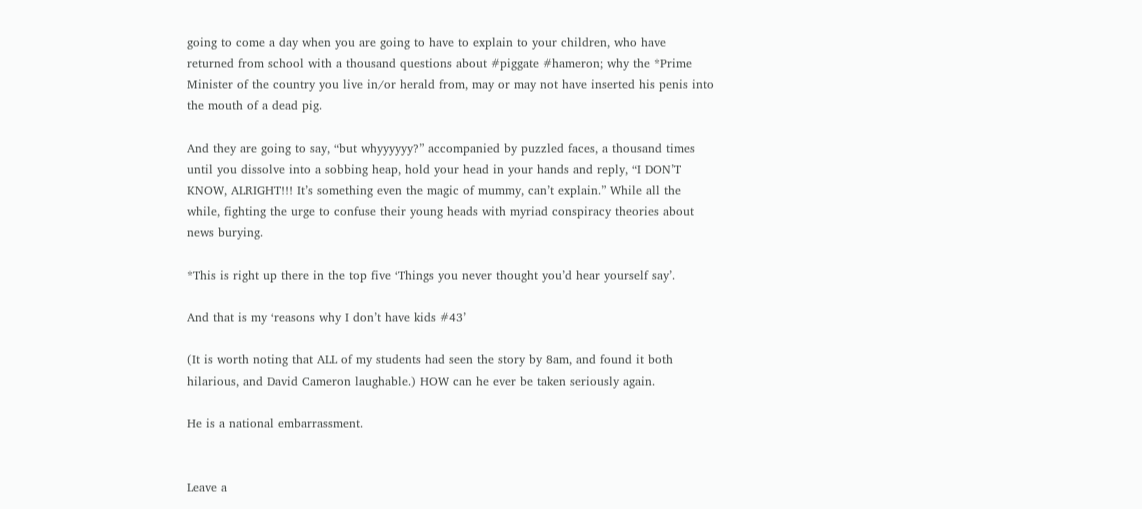going to come a day when you are going to have to explain to your children, who have returned from school with a thousand questions about #piggate #hameron; why the *Prime Minister of the country you live in/or herald from, may or may not have inserted his penis into the mouth of a dead pig.

And they are going to say, “but whyyyyyy?” accompanied by puzzled faces, a thousand times until you dissolve into a sobbing heap, hold your head in your hands and reply, “I DON’T KNOW, ALRIGHT!!! It’s something even the magic of mummy, can’t explain.” While all the while, fighting the urge to confuse their young heads with myriad conspiracy theories about news burying.

*This is right up there in the top five ‘Things you never thought you’d hear yourself say’.

And that is my ‘reasons why I don’t have kids #43’

(It is worth noting that ALL of my students had seen the story by 8am, and found it both hilarious, and David Cameron laughable.) HOW can he ever be taken seriously again.

He is a national embarrassment.


Leave a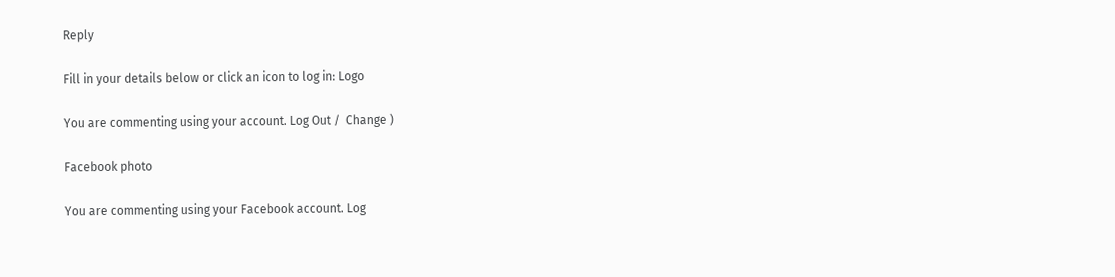Reply

Fill in your details below or click an icon to log in: Logo

You are commenting using your account. Log Out /  Change )

Facebook photo

You are commenting using your Facebook account. Log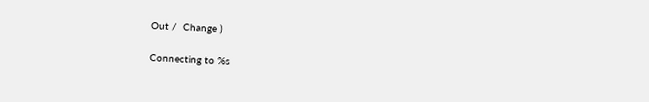Out /  Change )

Connecting to %s